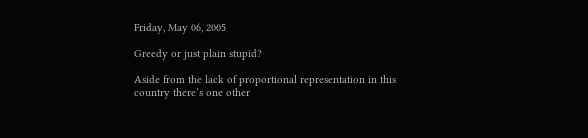Friday, May 06, 2005

Greedy or just plain stupid?

Aside from the lack of proportional representation in this country there’s one other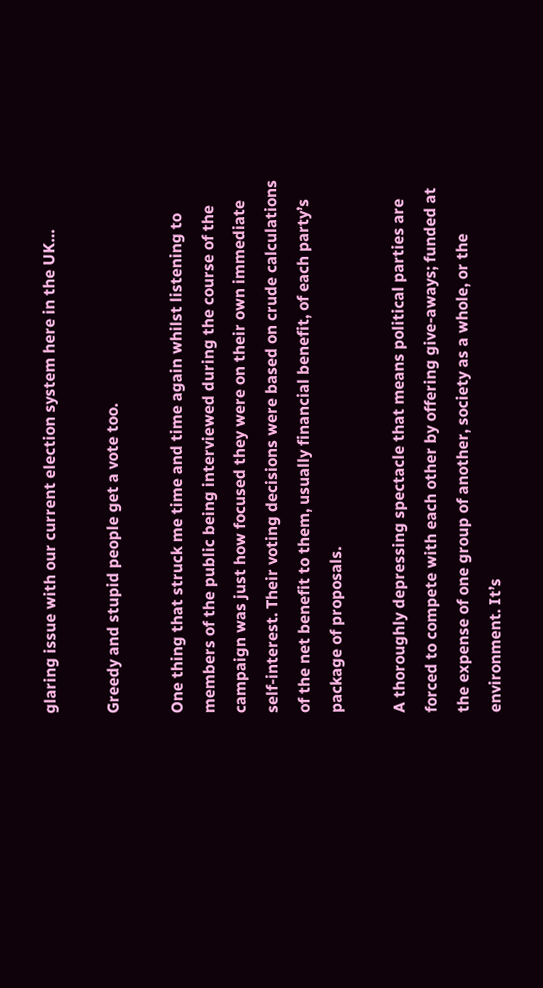glaring issue with our current election system here in the UK…

Greedy and stupid people get a vote too.

One thing that struck me time and time again whilst listening to members of the public being interviewed during the course of the campaign was just how focused they were on their own immediate self-interest. Their voting decisions were based on crude calculations of the net benefit to them, usually financial benefit, of each party’s package of proposals.

A thoroughly depressing spectacle that means political parties are forced to compete with each other by offering give-aways; funded at the expense of one group of another, society as a whole, or the environment. It’s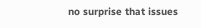no surprise that issues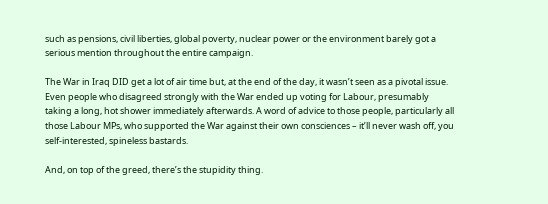such as pensions, civil liberties, global poverty, nuclear power or the environment barely got a serious mention throughout the entire campaign.

The War in Iraq DID get a lot of air time but, at the end of the day, it wasn’t seen as a pivotal issue. Even people who disagreed strongly with the War ended up voting for Labour, presumably taking a long, hot shower immediately afterwards. A word of advice to those people, particularly all those Labour MPs, who supported the War against their own consciences – it’ll never wash off, you self-interested, spineless bastards.

And, on top of the greed, there’s the stupidity thing.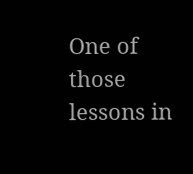One of those lessons in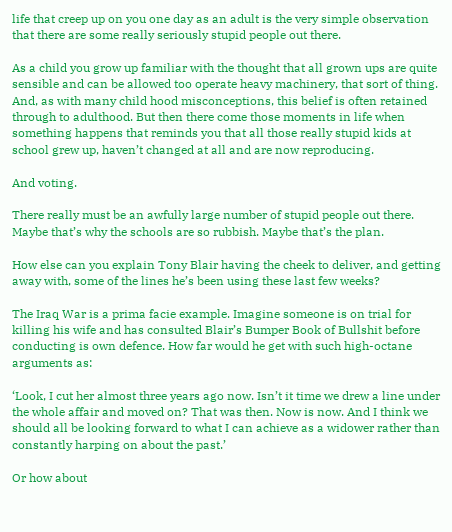life that creep up on you one day as an adult is the very simple observation that there are some really seriously stupid people out there.

As a child you grow up familiar with the thought that all grown ups are quite sensible and can be allowed too operate heavy machinery, that sort of thing. And, as with many child hood misconceptions, this belief is often retained through to adulthood. But then there come those moments in life when something happens that reminds you that all those really stupid kids at school grew up, haven’t changed at all and are now reproducing.

And voting.

There really must be an awfully large number of stupid people out there. Maybe that’s why the schools are so rubbish. Maybe that’s the plan.

How else can you explain Tony Blair having the cheek to deliver, and getting away with, some of the lines he’s been using these last few weeks?

The Iraq War is a prima facie example. Imagine someone is on trial for killing his wife and has consulted Blair’s Bumper Book of Bullshit before conducting is own defence. How far would he get with such high-octane arguments as:

‘Look, I cut her almost three years ago now. Isn’t it time we drew a line under the whole affair and moved on? That was then. Now is now. And I think we should all be looking forward to what I can achieve as a widower rather than constantly harping on about the past.’

Or how about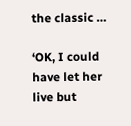the classic …

‘OK, I could have let her live but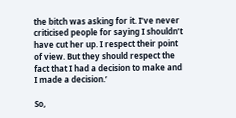the bitch was asking for it. I’ve never criticised people for saying I shouldn’t have cut her up. I respect their point of view. But they should respect the fact that I had a decision to make and I made a decision.’

So,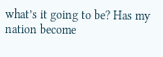what’s it going to be? Has my nation become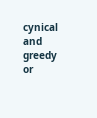cynical and greedy or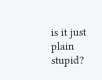is it just plain stupid?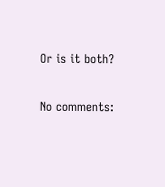Or is it both?

No comments: